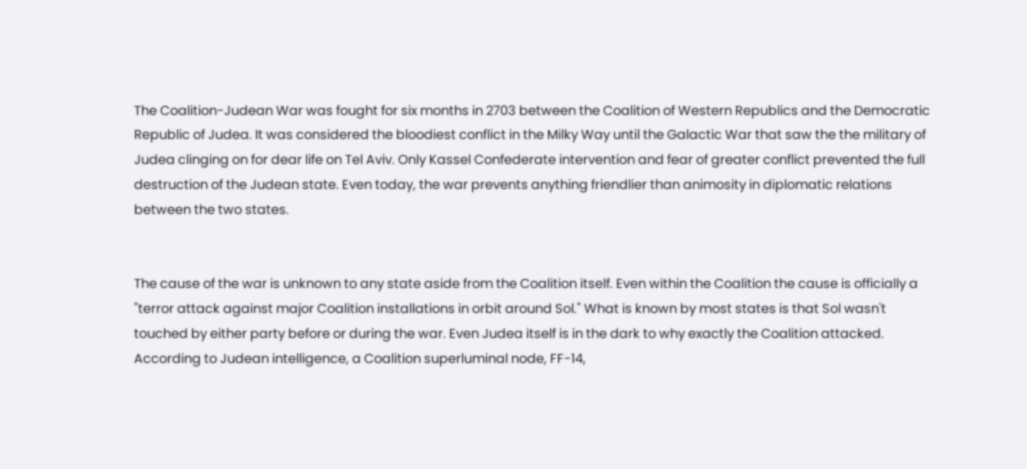The Coalition-Judean War was fought for six months in 2703 between the Coalition of Western Republics and the Democratic Republic of Judea. It was considered the bloodiest conflict in the Milky Way until the Galactic War that saw the the military of Judea clinging on for dear life on Tel Aviv. Only Kassel Confederate intervention and fear of greater conflict prevented the full destruction of the Judean state. Even today, the war prevents anything friendlier than animosity in diplomatic relations between the two states.


The cause of the war is unknown to any state aside from the Coalition itself. Even within the Coalition the cause is officially a "terror attack against major Coalition installations in orbit around Sol." What is known by most states is that Sol wasn't touched by either party before or during the war. Even Judea itself is in the dark to why exactly the Coalition attacked. According to Judean intelligence, a Coalition superluminal node, FF-14,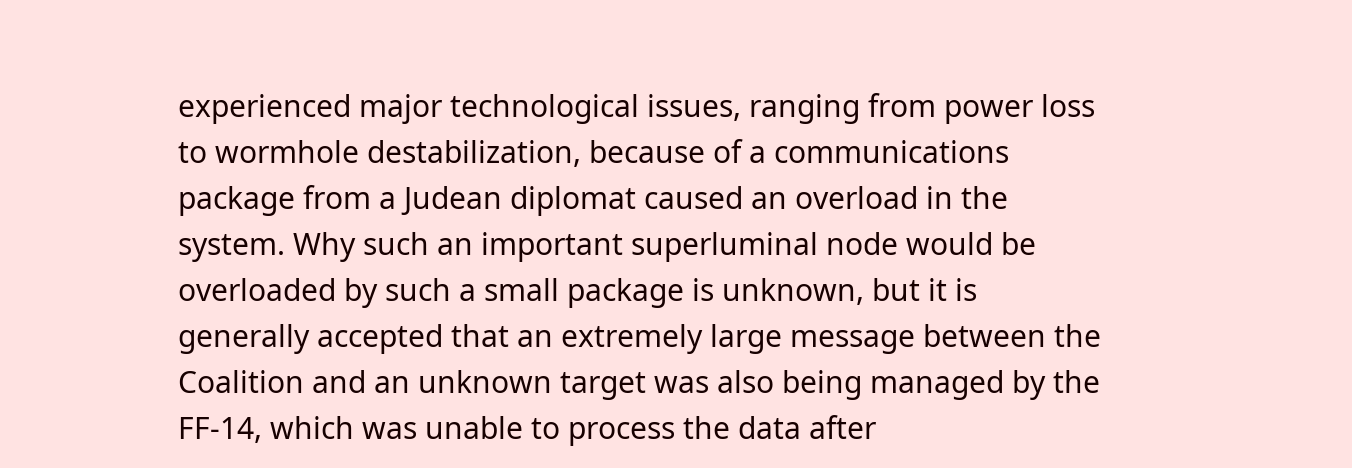experienced major technological issues, ranging from power loss to wormhole destabilization, because of a communications package from a Judean diplomat caused an overload in the system. Why such an important superluminal node would be overloaded by such a small package is unknown, but it is generally accepted that an extremely large message between the Coalition and an unknown target was also being managed by the FF-14, which was unable to process the data after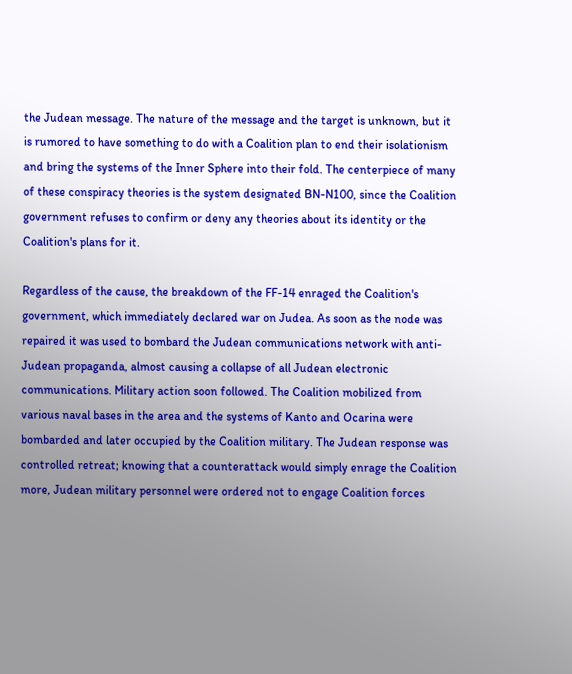the Judean message. The nature of the message and the target is unknown, but it is rumored to have something to do with a Coalition plan to end their isolationism and bring the systems of the Inner Sphere into their fold. The centerpiece of many of these conspiracy theories is the system designated BN-N100, since the Coalition government refuses to confirm or deny any theories about its identity or the Coalition's plans for it.

Regardless of the cause, the breakdown of the FF-14 enraged the Coalition's government, which immediately declared war on Judea. As soon as the node was repaired it was used to bombard the Judean communications network with anti-Judean propaganda, almost causing a collapse of all Judean electronic communications. Military action soon followed. The Coalition mobilized from various naval bases in the area and the systems of Kanto and Ocarina were bombarded and later occupied by the Coalition military. The Judean response was controlled retreat; knowing that a counterattack would simply enrage the Coalition more, Judean military personnel were ordered not to engage Coalition forces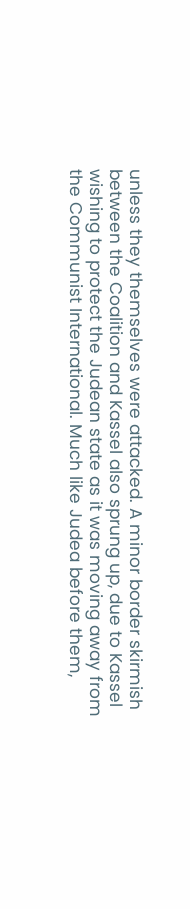unless they themselves were attacked. A minor border skirmish between the Coalition and Kassel also sprung up, due to Kassel wishing to protect the Judean state as it was moving away from the Communist International. Much like Judea before them,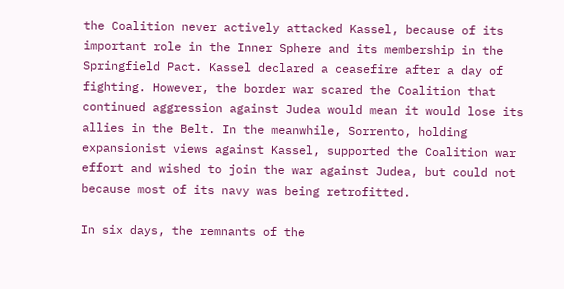the Coalition never actively attacked Kassel, because of its important role in the Inner Sphere and its membership in the Springfield Pact. Kassel declared a ceasefire after a day of fighting. However, the border war scared the Coalition that continued aggression against Judea would mean it would lose its allies in the Belt. In the meanwhile, Sorrento, holding expansionist views against Kassel, supported the Coalition war effort and wished to join the war against Judea, but could not because most of its navy was being retrofitted.

In six days, the remnants of the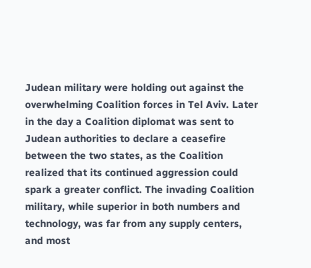Judean military were holding out against the overwhelming Coalition forces in Tel Aviv. Later in the day a Coalition diplomat was sent to Judean authorities to declare a ceasefire between the two states, as the Coalition realized that its continued aggression could spark a greater conflict. The invading Coalition military, while superior in both numbers and technology, was far from any supply centers, and most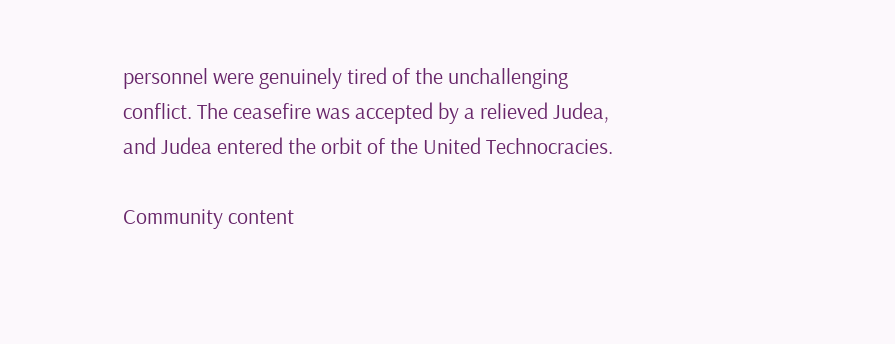personnel were genuinely tired of the unchallenging conflict. The ceasefire was accepted by a relieved Judea, and Judea entered the orbit of the United Technocracies.

Community content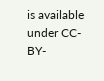is available under CC-BY-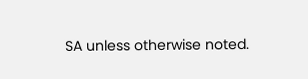SA unless otherwise noted.